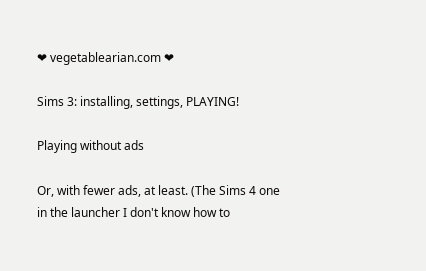❤ vegetablearian.com ❤

Sims 3: installing, settings, PLAYING!

Playing without ads

Or, with fewer ads, at least. (The Sims 4 one in the launcher I don't know how to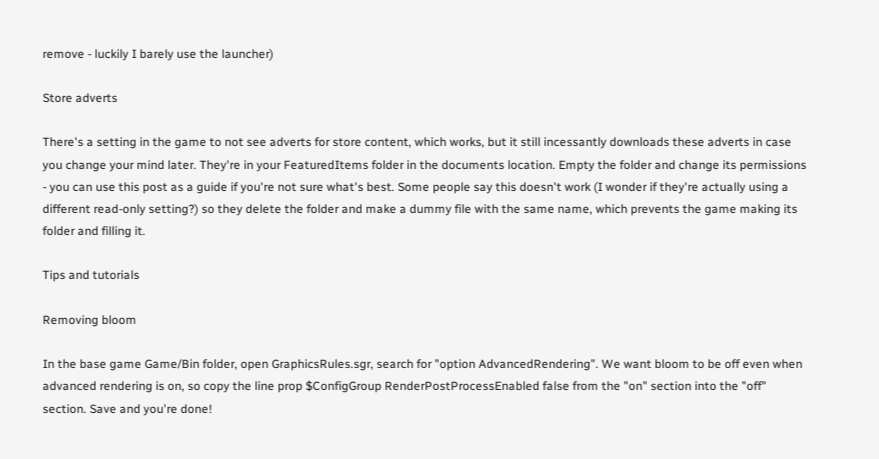remove - luckily I barely use the launcher)

Store adverts

There's a setting in the game to not see adverts for store content, which works, but it still incessantly downloads these adverts in case you change your mind later. They're in your FeaturedItems folder in the documents location. Empty the folder and change its permissions - you can use this post as a guide if you're not sure what's best. Some people say this doesn't work (I wonder if they're actually using a different read-only setting?) so they delete the folder and make a dummy file with the same name, which prevents the game making its folder and filling it.

Tips and tutorials

Removing bloom

In the base game Game/Bin folder, open GraphicsRules.sgr, search for "option AdvancedRendering". We want bloom to be off even when advanced rendering is on, so copy the line prop $ConfigGroup RenderPostProcessEnabled false from the "on" section into the "off" section. Save and you're done!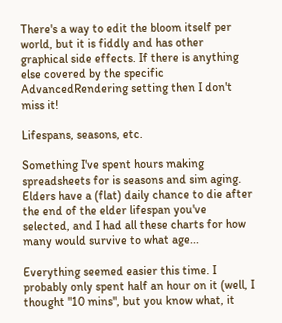There's a way to edit the bloom itself per world, but it is fiddly and has other graphical side effects. If there is anything else covered by the specific AdvancedRendering setting then I don't miss it!

Lifespans, seasons, etc.

Something I've spent hours making spreadsheets for is seasons and sim aging. Elders have a (flat) daily chance to die after the end of the elder lifespan you've selected, and I had all these charts for how many would survive to what age...

Everything seemed easier this time. I probably only spent half an hour on it (well, I thought "10 mins", but you know what, it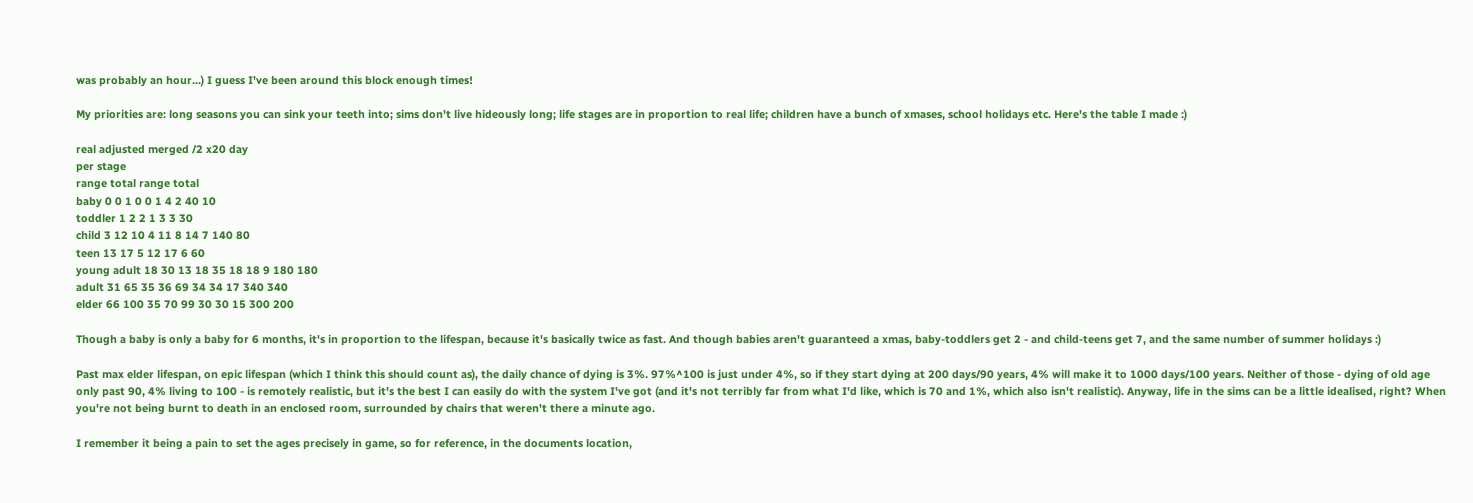was probably an hour...) I guess I've been around this block enough times!

My priorities are: long seasons you can sink your teeth into; sims don't live hideously long; life stages are in proportion to real life; children have a bunch of xmases, school holidays etc. Here's the table I made :)

real adjusted merged /2 x20 day
per stage
range total range total
baby 0 0 1 0 0 1 4 2 40 10
toddler 1 2 2 1 3 3 30
child 3 12 10 4 11 8 14 7 140 80
teen 13 17 5 12 17 6 60
young adult 18 30 13 18 35 18 18 9 180 180
adult 31 65 35 36 69 34 34 17 340 340
elder 66 100 35 70 99 30 30 15 300 200

Though a baby is only a baby for 6 months, it's in proportion to the lifespan, because it's basically twice as fast. And though babies aren't guaranteed a xmas, baby-toddlers get 2 - and child-teens get 7, and the same number of summer holidays :)

Past max elder lifespan, on epic lifespan (which I think this should count as), the daily chance of dying is 3%. 97%^100 is just under 4%, so if they start dying at 200 days/90 years, 4% will make it to 1000 days/100 years. Neither of those - dying of old age only past 90, 4% living to 100 - is remotely realistic, but it's the best I can easily do with the system I've got (and it's not terribly far from what I'd like, which is 70 and 1%, which also isn't realistic). Anyway, life in the sims can be a little idealised, right? When you're not being burnt to death in an enclosed room, surrounded by chairs that weren't there a minute ago.

I remember it being a pain to set the ages precisely in game, so for reference, in the documents location,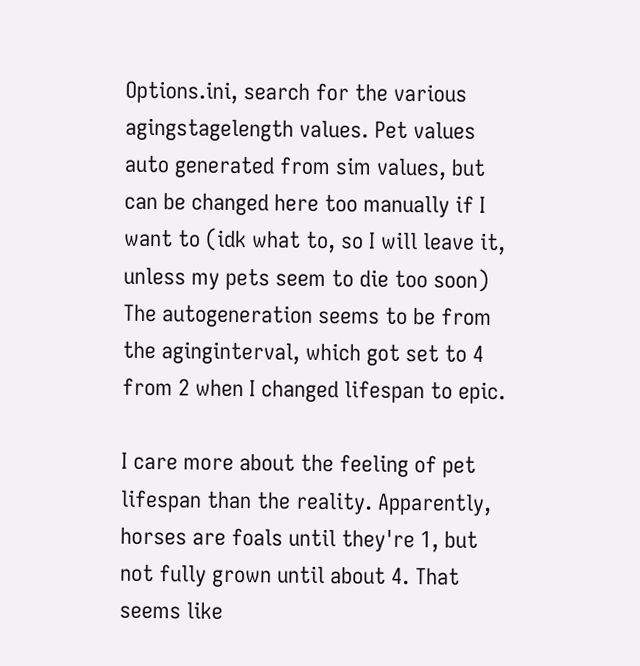Options.ini, search for the various agingstagelength values. Pet values auto generated from sim values, but can be changed here too manually if I want to (idk what to, so I will leave it, unless my pets seem to die too soon) The autogeneration seems to be from the aginginterval, which got set to 4 from 2 when I changed lifespan to epic.

I care more about the feeling of pet lifespan than the reality. Apparently, horses are foals until they're 1, but not fully grown until about 4. That seems like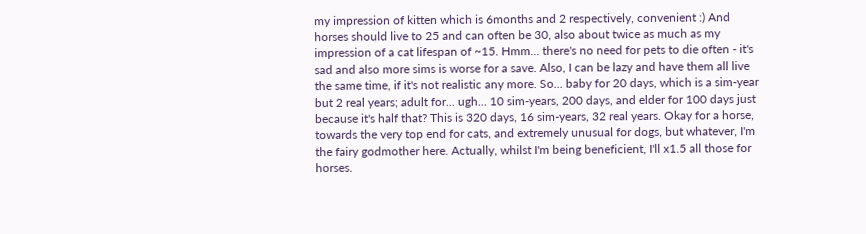my impression of kitten which is 6months and 2 respectively, convenient :) And horses should live to 25 and can often be 30, also about twice as much as my impression of a cat lifespan of ~15. Hmm... there's no need for pets to die often - it's sad and also more sims is worse for a save. Also, I can be lazy and have them all live the same time, if it's not realistic any more. So... baby for 20 days, which is a sim-year but 2 real years; adult for... ugh... 10 sim-years, 200 days, and elder for 100 days just because it's half that? This is 320 days, 16 sim-years, 32 real years. Okay for a horse, towards the very top end for cats, and extremely unusual for dogs, but whatever, I'm the fairy godmother here. Actually, whilst I'm being beneficient, I'll x1.5 all those for horses.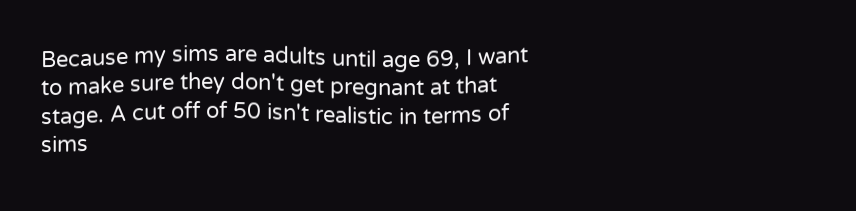Because my sims are adults until age 69, I want to make sure they don't get pregnant at that stage. A cut off of 50 isn't realistic in terms of sims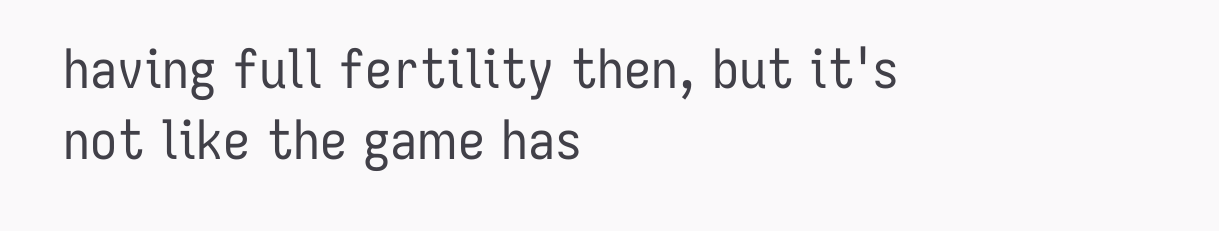having full fertility then, but it's not like the game has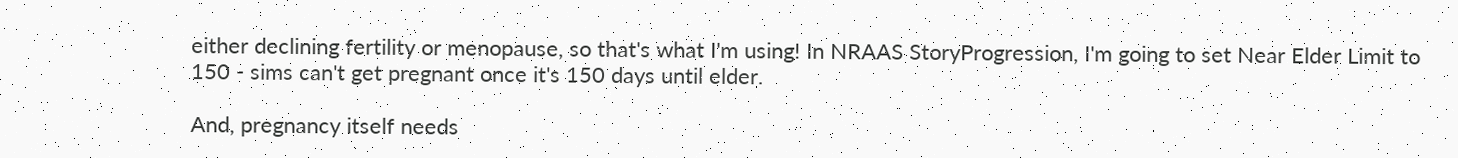either declining fertility or menopause, so that's what I'm using! In NRAAS StoryProgression, I'm going to set Near Elder Limit to 150 - sims can't get pregnant once it's 150 days until elder.

And, pregnancy itself needs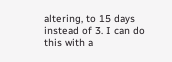altering, to 15 days instead of 3. I can do this with a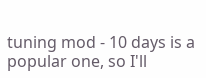tuning mod - 10 days is a popular one, so I'll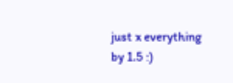just x everything by 1.5 :)